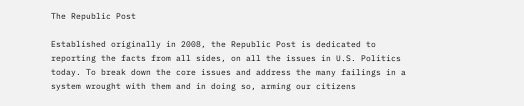The Republic Post

Established originally in 2008, the Republic Post is dedicated to reporting the facts from all sides, on all the issues in U.S. Politics today. To break down the core issues and address the many failings in a system wrought with them and in doing so, arming our citizens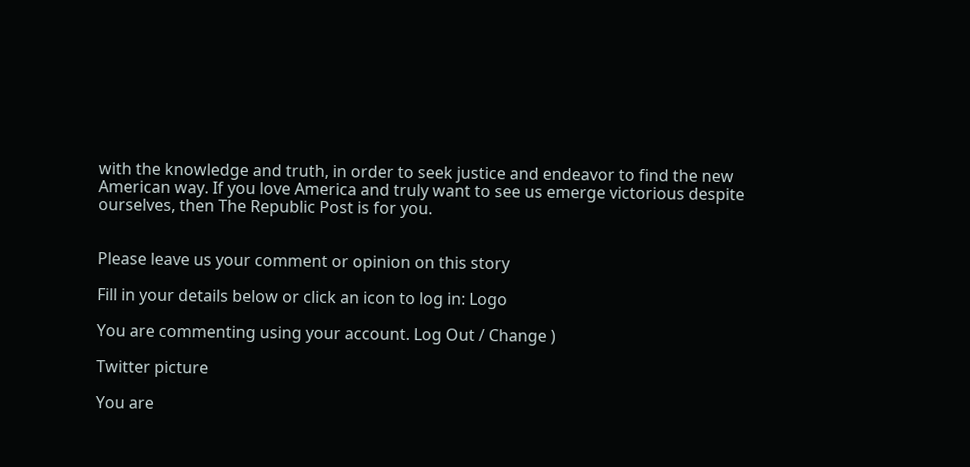with the knowledge and truth, in order to seek justice and endeavor to find the new American way. If you love America and truly want to see us emerge victorious despite ourselves, then The Republic Post is for you.


Please leave us your comment or opinion on this story

Fill in your details below or click an icon to log in: Logo

You are commenting using your account. Log Out / Change )

Twitter picture

You are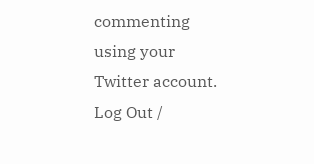commenting using your Twitter account. Log Out /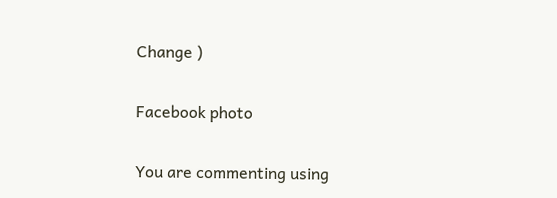Change )

Facebook photo

You are commenting using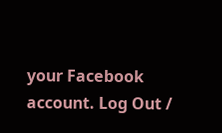your Facebook account. Log Out /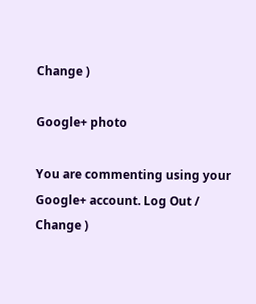Change )

Google+ photo

You are commenting using your Google+ account. Log Out / Change )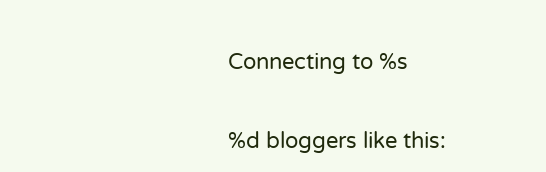Connecting to %s

%d bloggers like this: